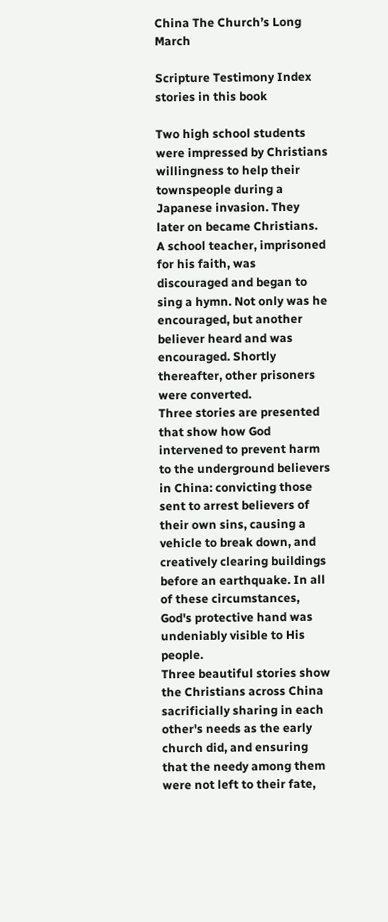China The Church’s Long March

Scripture Testimony Index stories in this book

Two high school students were impressed by Christians willingness to help their townspeople during a Japanese invasion. They later on became Christians.
A school teacher, imprisoned for his faith, was discouraged and began to sing a hymn. Not only was he encouraged, but another believer heard and was encouraged. Shortly thereafter, other prisoners were converted.
Three stories are presented that show how God intervened to prevent harm to the underground believers in China: convicting those sent to arrest believers of their own sins, causing a vehicle to break down, and creatively clearing buildings before an earthquake. In all of these circumstances, God's protective hand was undeniably visible to His people.
Three beautiful stories show the Christians across China sacrificially sharing in each other's needs as the early church did, and ensuring that the needy among them were not left to their fate,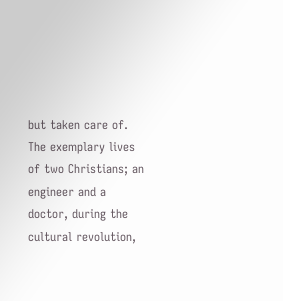but taken care of.
The exemplary lives of two Christians; an engineer and a doctor, during the cultural revolution,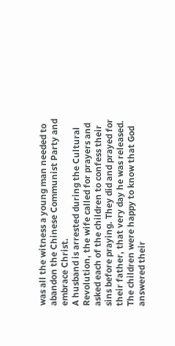was all the witness a young man needed to abandon the Chinese Communist Party and embrace Christ.
A husband is arrested during the Cultural Revolution, the wife called for prayers and asked each of the children to confess their sins before praying. They did and prayed for their father, that very day he was released. The children were happy to know that God answered their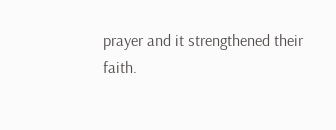prayer and it strengthened their faith.